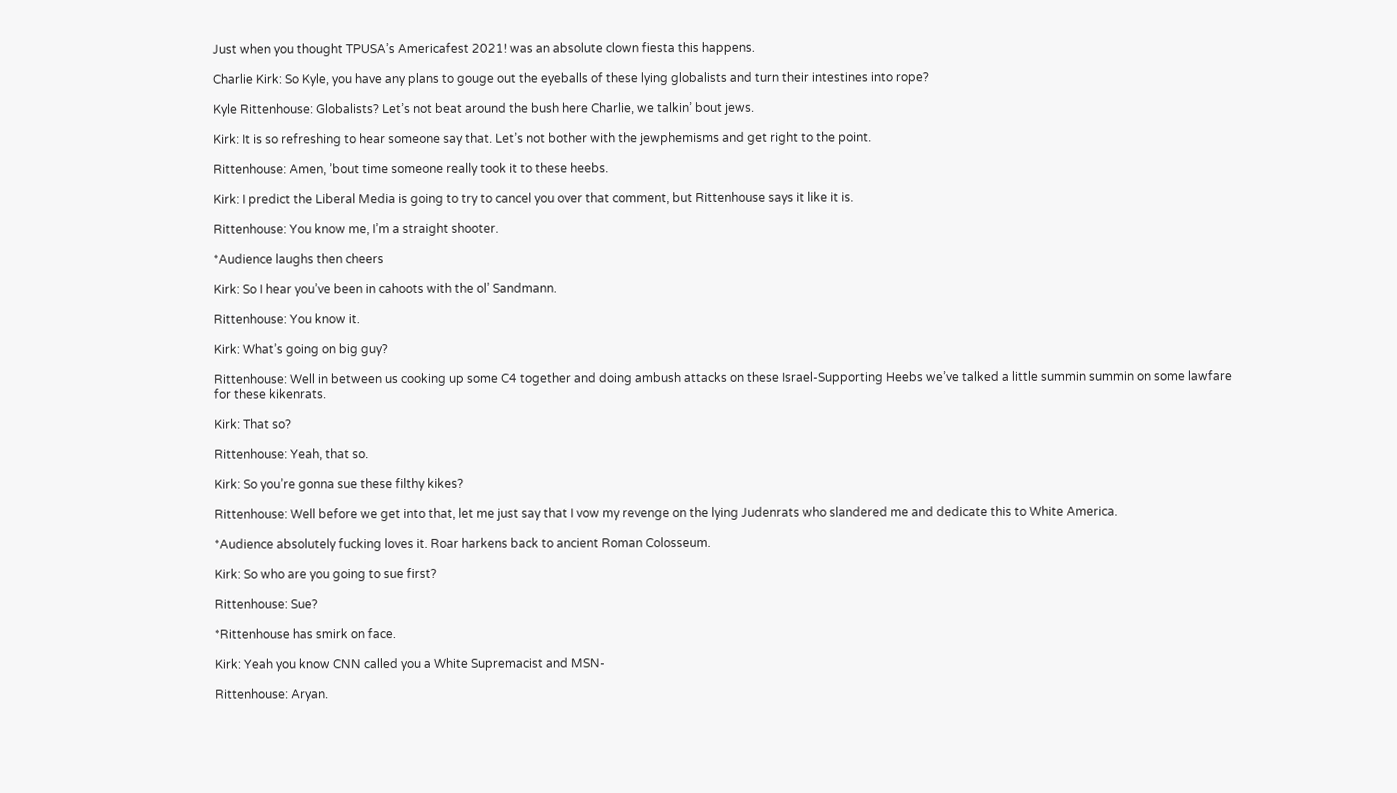Just when you thought TPUSA’s Americafest 2021! was an absolute clown fiesta this happens.

Charlie Kirk: So Kyle, you have any plans to gouge out the eyeballs of these lying globalists and turn their intestines into rope?

Kyle Rittenhouse: Globalists? Let’s not beat around the bush here Charlie, we talkin’ bout jews.

Kirk: It is so refreshing to hear someone say that. Let’s not bother with the jewphemisms and get right to the point.

Rittenhouse: Amen, ’bout time someone really took it to these heebs.

Kirk: I predict the Liberal Media is going to try to cancel you over that comment, but Rittenhouse says it like it is.

Rittenhouse: You know me, I’m a straight shooter.

*Audience laughs then cheers

Kirk: So I hear you’ve been in cahoots with the ol’ Sandmann.

Rittenhouse: You know it.

Kirk: What’s going on big guy?

Rittenhouse: Well in between us cooking up some C4 together and doing ambush attacks on these Israel-Supporting Heebs we’ve talked a little summin summin on some lawfare for these kikenrats.

Kirk: That so?

Rittenhouse: Yeah, that so.

Kirk: So you’re gonna sue these filthy kikes?

Rittenhouse: Well before we get into that, let me just say that I vow my revenge on the lying Judenrats who slandered me and dedicate this to White America.

*Audience absolutely fucking loves it. Roar harkens back to ancient Roman Colosseum.

Kirk: So who are you going to sue first?

Rittenhouse: Sue?

*Rittenhouse has smirk on face.

Kirk: Yeah you know CNN called you a White Supremacist and MSN-

Rittenhouse: Aryan.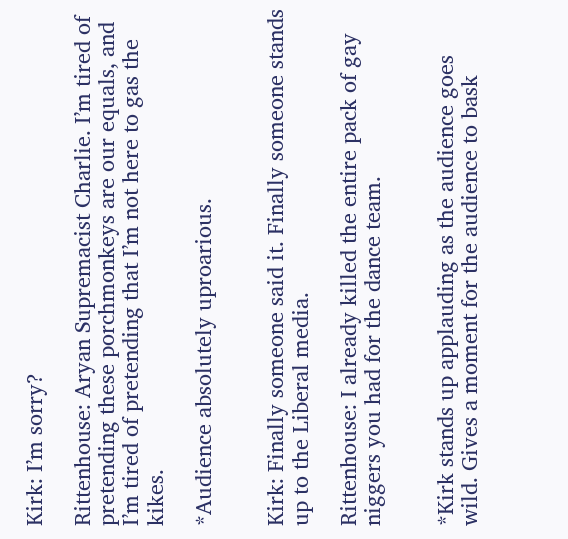Kirk: I’m sorry?

Rittenhouse: Aryan Supremacist Charlie. I’m tired of pretending these porchmonkeys are our equals, and I’m tired of pretending that I’m not here to gas the kikes.

*Audience absolutely uproarious.


Kirk: Finally someone said it. Finally someone stands up to the Liberal media.

Rittenhouse: I already killed the entire pack of gay niggers you had for the dance team.


*Kirk stands up applauding as the audience goes wild. Gives a moment for the audience to bask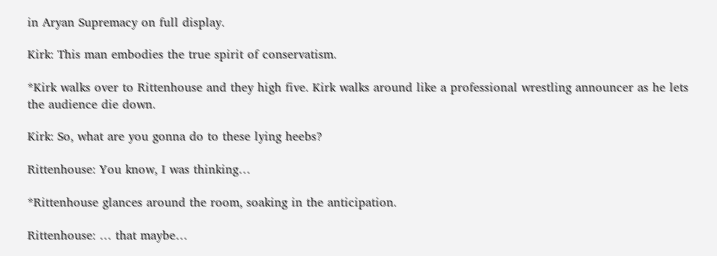in Aryan Supremacy on full display.

Kirk: This man embodies the true spirit of conservatism.

*Kirk walks over to Rittenhouse and they high five. Kirk walks around like a professional wrestling announcer as he lets the audience die down.

Kirk: So, what are you gonna do to these lying heebs?

Rittenhouse: You know, I was thinking…

*Rittenhouse glances around the room, soaking in the anticipation.

Rittenhouse: … that maybe…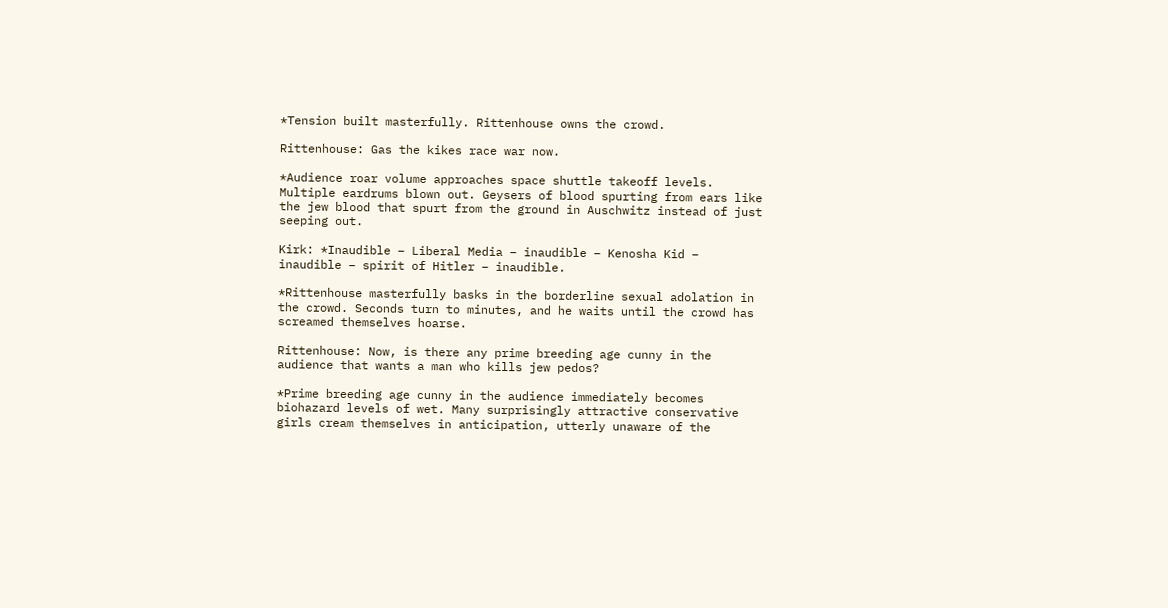*Tension built masterfully. Rittenhouse owns the crowd.

Rittenhouse: Gas the kikes race war now.

*Audience roar volume approaches space shuttle takeoff levels. Multiple eardrums blown out. Geysers of blood spurting from ears like the jew blood that spurt from the ground in Auschwitz instead of just seeping out.

Kirk: *Inaudible – Liberal Media – inaudible – Kenosha Kid – inaudible – spirit of Hitler – inaudible.

*Rittenhouse masterfully basks in the borderline sexual adolation in the crowd. Seconds turn to minutes, and he waits until the crowd has screamed themselves hoarse.

Rittenhouse: Now, is there any prime breeding age cunny in the audience that wants a man who kills jew pedos?

*Prime breeding age cunny in the audience immediately becomes biohazard levels of wet. Many surprisingly attractive conservative girls cream themselves in anticipation, utterly unaware of the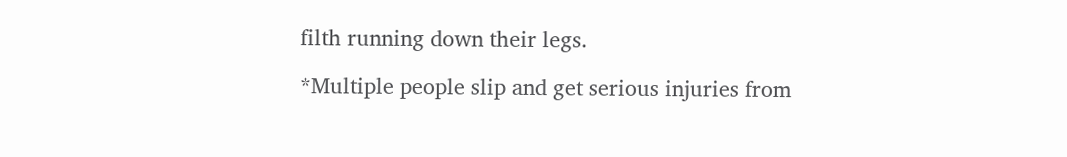filth running down their legs.

*Multiple people slip and get serious injuries from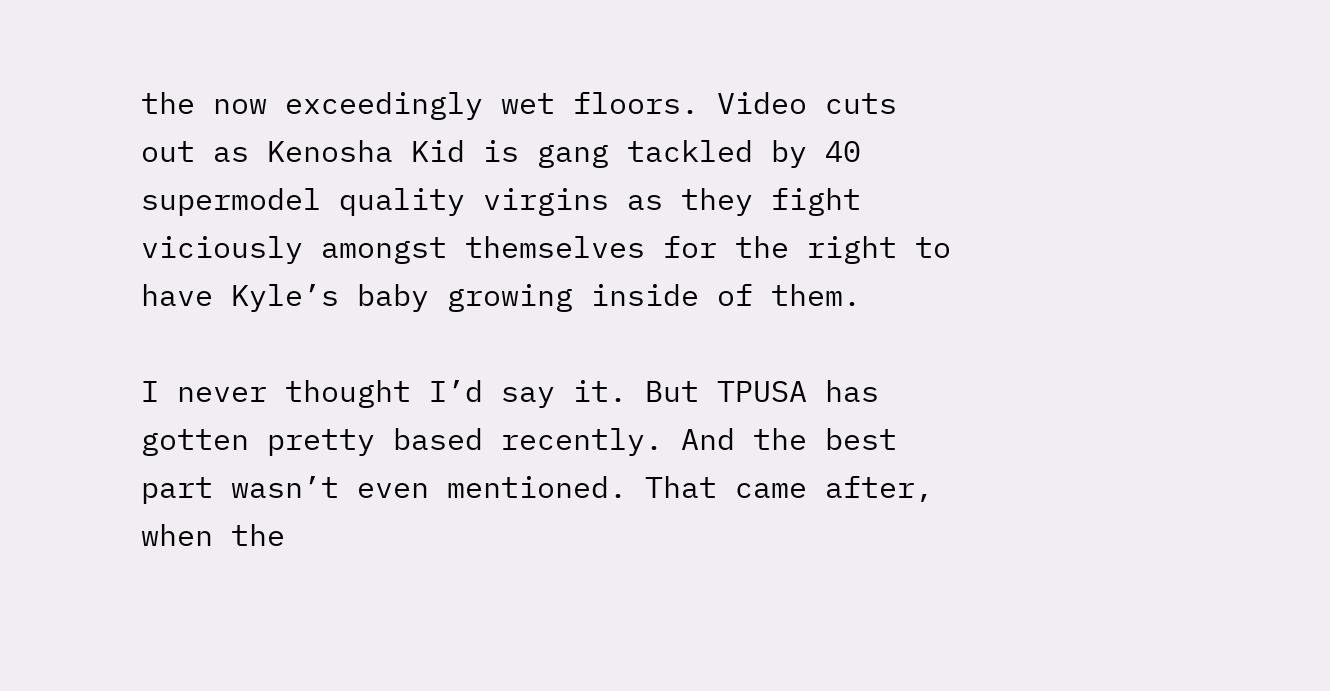the now exceedingly wet floors. Video cuts out as Kenosha Kid is gang tackled by 40 supermodel quality virgins as they fight viciously amongst themselves for the right to have Kyle’s baby growing inside of them.

I never thought I’d say it. But TPUSA has gotten pretty based recently. And the best part wasn’t even mentioned. That came after, when the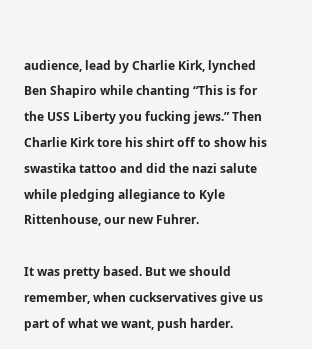audience, lead by Charlie Kirk, lynched Ben Shapiro while chanting “This is for the USS Liberty you fucking jews.” Then Charlie Kirk tore his shirt off to show his swastika tattoo and did the nazi salute while pledging allegiance to Kyle Rittenhouse, our new Fuhrer.

It was pretty based. But we should remember, when cuckservatives give us part of what we want, push harder.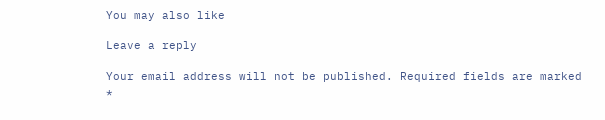You may also like

Leave a reply

Your email address will not be published. Required fields are marked *